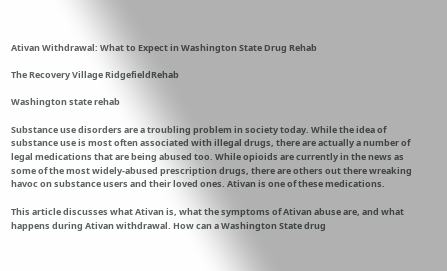Ativan Withdrawal: What to Expect in Washington State Drug Rehab

The Recovery Village RidgefieldRehab

Washington state rehab

Substance use disorders are a troubling problem in society today. While the idea of substance use is most often associated with illegal drugs, there are actually a number of legal medications that are being abused too. While opioids are currently in the news as some of the most widely-abused prescription drugs, there are others out there wreaking havoc on substance users and their loved ones. Ativan is one of these medications.

This article discusses what Ativan is, what the symptoms of Ativan abuse are, and what happens during Ativan withdrawal. How can a Washington State drug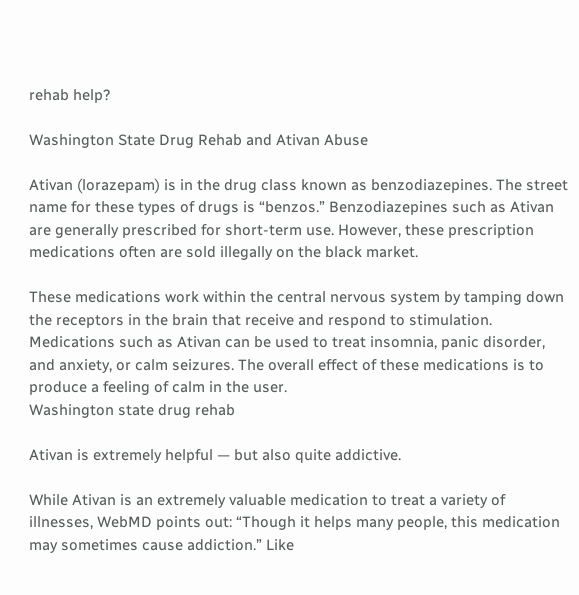rehab help?

Washington State Drug Rehab and Ativan Abuse

Ativan (lorazepam) is in the drug class known as benzodiazepines. The street name for these types of drugs is “benzos.” Benzodiazepines such as Ativan are generally prescribed for short-term use. However, these prescription medications often are sold illegally on the black market.

These medications work within the central nervous system by tamping down the receptors in the brain that receive and respond to stimulation. Medications such as Ativan can be used to treat insomnia, panic disorder, and anxiety, or calm seizures. The overall effect of these medications is to produce a feeling of calm in the user.
Washington state drug rehab

Ativan is extremely helpful — but also quite addictive.

While Ativan is an extremely valuable medication to treat a variety of illnesses, WebMD points out: “Though it helps many people, this medication may sometimes cause addiction.” Like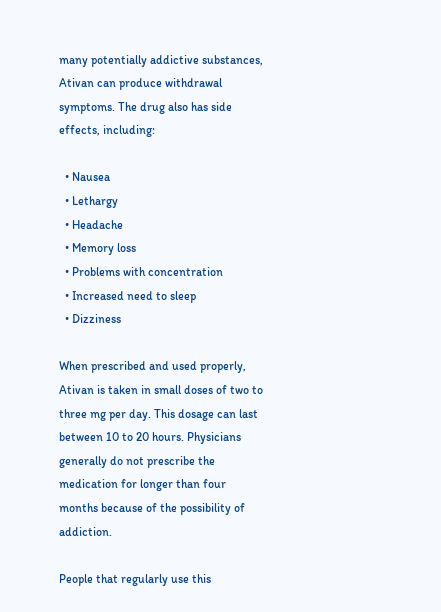many potentially addictive substances, Ativan can produce withdrawal symptoms. The drug also has side effects, including:

  • Nausea
  • Lethargy
  • Headache
  • Memory loss
  • Problems with concentration
  • Increased need to sleep
  • Dizziness

When prescribed and used properly, Ativan is taken in small doses of two to three mg per day. This dosage can last between 10 to 20 hours. Physicians generally do not prescribe the medication for longer than four months because of the possibility of addiction.

People that regularly use this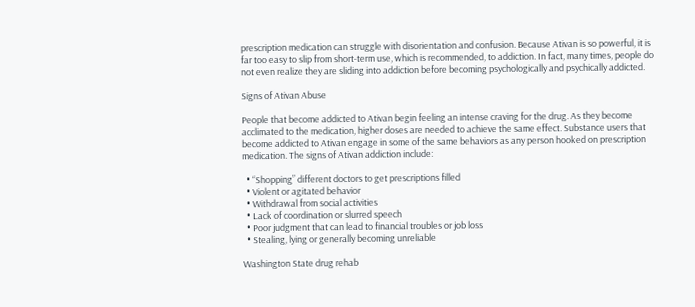prescription medication can struggle with disorientation and confusion. Because Ativan is so powerful, it is far too easy to slip from short-term use, which is recommended, to addiction. In fact, many times, people do not even realize they are sliding into addiction before becoming psychologically and psychically addicted.

Signs of Ativan Abuse

People that become addicted to Ativan begin feeling an intense craving for the drug. As they become acclimated to the medication, higher doses are needed to achieve the same effect. Substance users that become addicted to Ativan engage in some of the same behaviors as any person hooked on prescription medication. The signs of Ativan addiction include:

  • “Shopping” different doctors to get prescriptions filled
  • Violent or agitated behavior
  • Withdrawal from social activities
  • Lack of coordination or slurred speech
  • Poor judgment that can lead to financial troubles or job loss
  • Stealing, lying or generally becoming unreliable

Washington State drug rehab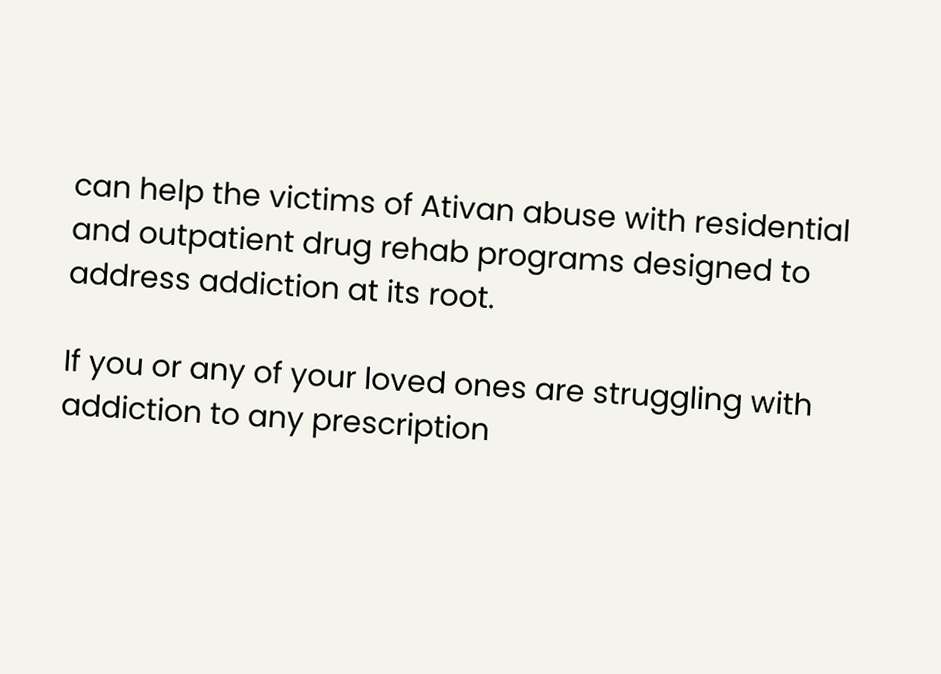can help the victims of Ativan abuse with residential and outpatient drug rehab programs designed to address addiction at its root.

If you or any of your loved ones are struggling with addiction to any prescription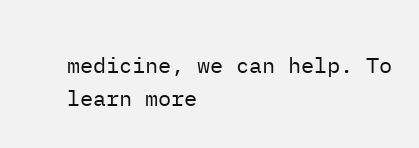medicine, we can help. To learn more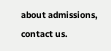about admissions, contact us.